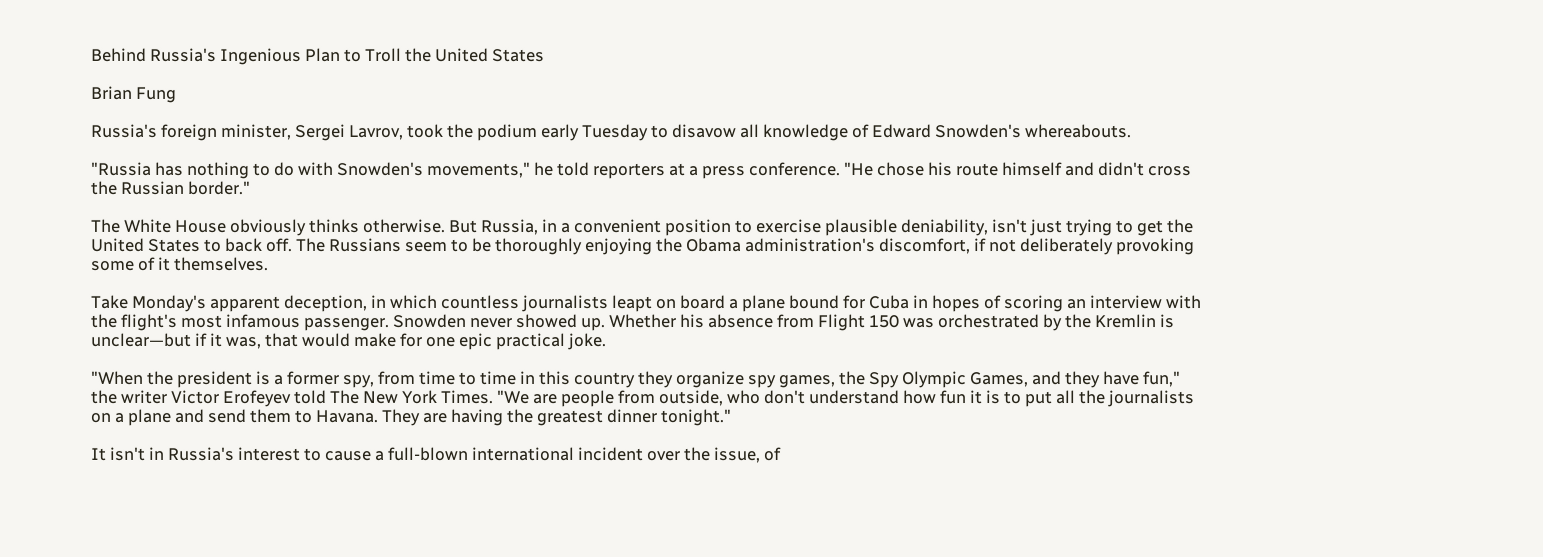Behind Russia's Ingenious Plan to Troll the United States

Brian Fung

Russia's foreign minister, Sergei Lavrov, took the podium early Tuesday to disavow all knowledge of Edward Snowden's whereabouts.

"Russia has nothing to do with Snowden's movements," he told reporters at a press conference. "He chose his route himself and didn't cross the Russian border."

The White House obviously thinks otherwise. But Russia, in a convenient position to exercise plausible deniability, isn't just trying to get the United States to back off. The Russians seem to be thoroughly enjoying the Obama administration's discomfort, if not deliberately provoking some of it themselves.

Take Monday's apparent deception, in which countless journalists leapt on board a plane bound for Cuba in hopes of scoring an interview with the flight's most infamous passenger. Snowden never showed up. Whether his absence from Flight 150 was orchestrated by the Kremlin is unclear—but if it was, that would make for one epic practical joke.

"When the president is a former spy, from time to time in this country they organize spy games, the Spy Olympic Games, and they have fun," the writer Victor Erofeyev told The New York Times. "We are people from outside, who don't understand how fun it is to put all the journalists on a plane and send them to Havana. They are having the greatest dinner tonight."

It isn't in Russia's interest to cause a full-blown international incident over the issue, of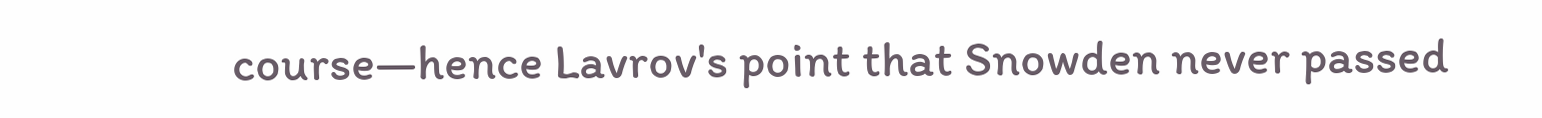course—hence Lavrov's point that Snowden never passed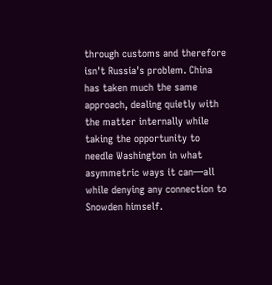through customs and therefore isn't Russia's problem. China has taken much the same approach, dealing quietly with the matter internally while taking the opportunity to needle Washington in what asymmetric ways it can—all while denying any connection to Snowden himself.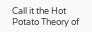Call it the Hot Potato Theory of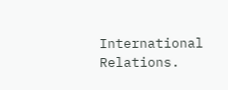International Relations.